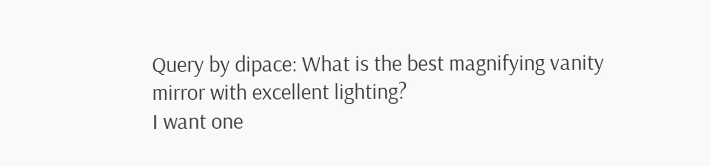Query by dipace: What is the best magnifying vanity mirror with excellent lighting?
I want one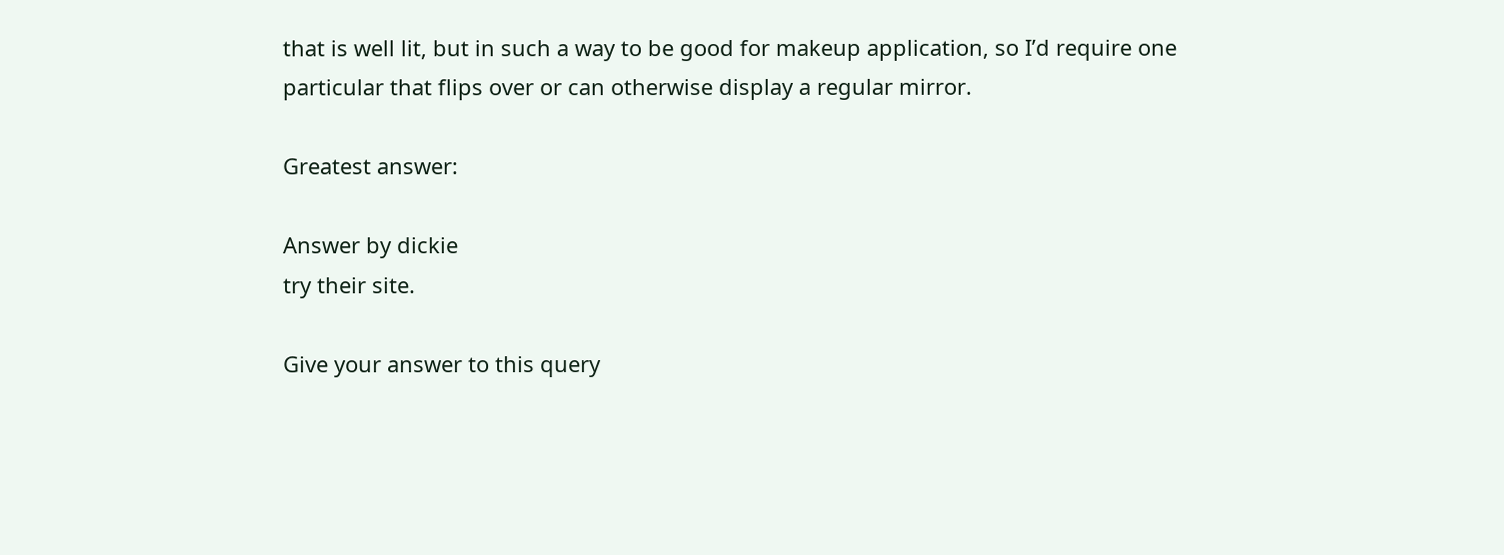that is well lit, but in such a way to be good for makeup application, so I’d require one particular that flips over or can otherwise display a regular mirror.

Greatest answer:

Answer by dickie
try their site.

Give your answer to this query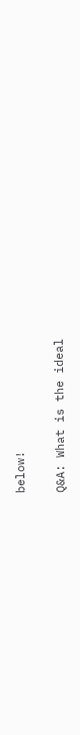below!

Q&A: What is the ideal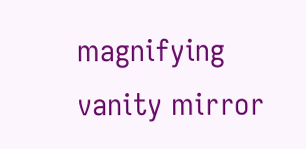magnifying vanity mirror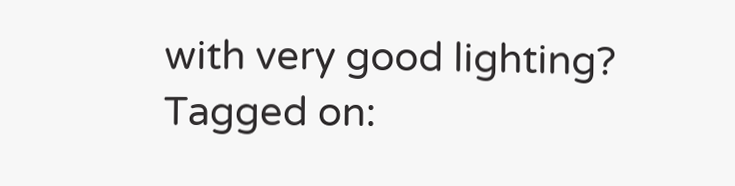with very good lighting?
Tagged on: